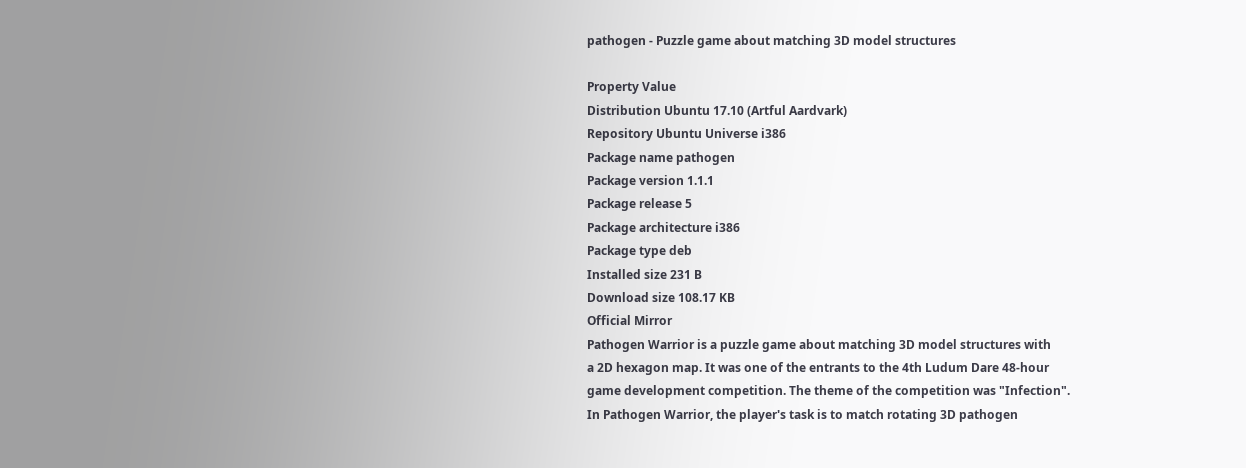pathogen - Puzzle game about matching 3D model structures

Property Value
Distribution Ubuntu 17.10 (Artful Aardvark)
Repository Ubuntu Universe i386
Package name pathogen
Package version 1.1.1
Package release 5
Package architecture i386
Package type deb
Installed size 231 B
Download size 108.17 KB
Official Mirror
Pathogen Warrior is a puzzle game about matching 3D model structures with
a 2D hexagon map. It was one of the entrants to the 4th Ludum Dare 48-hour
game development competition. The theme of the competition was "Infection".
In Pathogen Warrior, the player's task is to match rotating 3D pathogen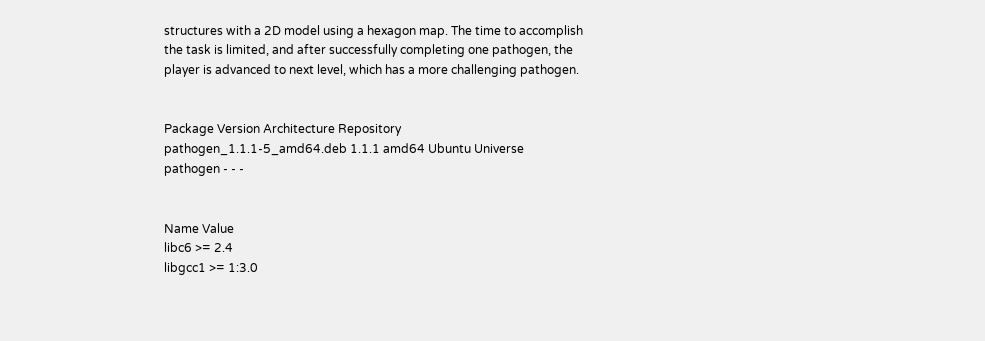structures with a 2D model using a hexagon map. The time to accomplish
the task is limited, and after successfully completing one pathogen, the
player is advanced to next level, which has a more challenging pathogen.


Package Version Architecture Repository
pathogen_1.1.1-5_amd64.deb 1.1.1 amd64 Ubuntu Universe
pathogen - - -


Name Value
libc6 >= 2.4
libgcc1 >= 1:3.0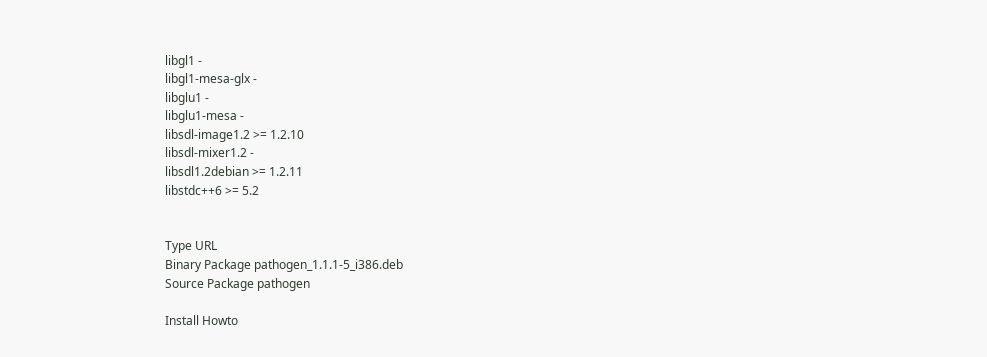libgl1 -
libgl1-mesa-glx -
libglu1 -
libglu1-mesa -
libsdl-image1.2 >= 1.2.10
libsdl-mixer1.2 -
libsdl1.2debian >= 1.2.11
libstdc++6 >= 5.2


Type URL
Binary Package pathogen_1.1.1-5_i386.deb
Source Package pathogen

Install Howto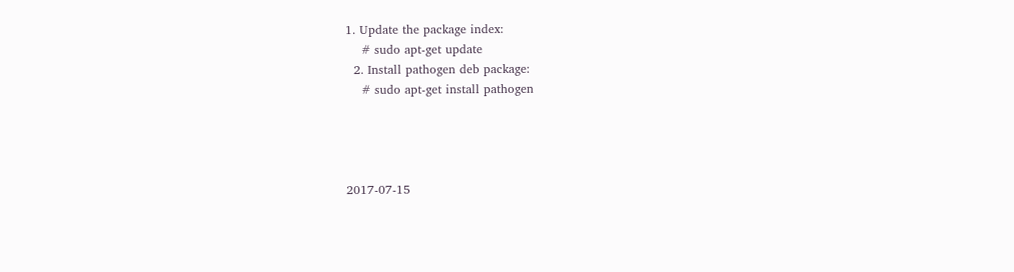1. Update the package index:
    # sudo apt-get update
  2. Install pathogen deb package:
    # sudo apt-get install pathogen




2017-07-15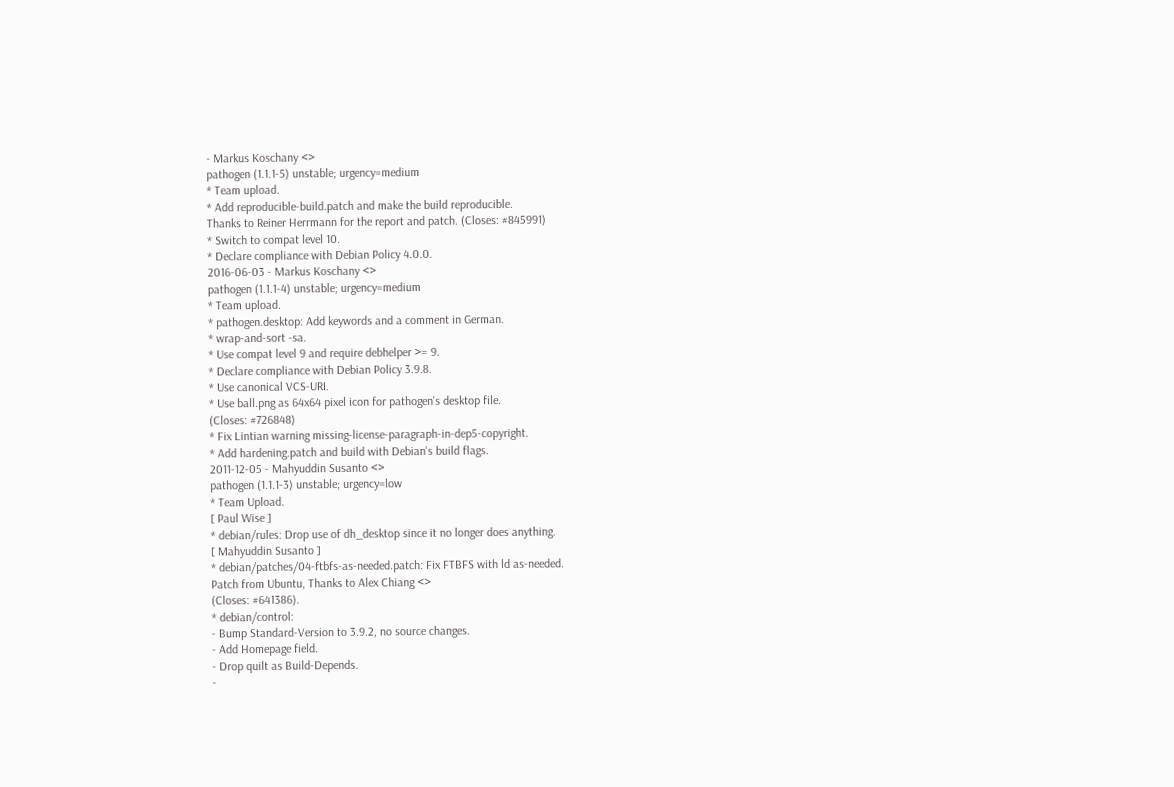- Markus Koschany <>
pathogen (1.1.1-5) unstable; urgency=medium
* Team upload.
* Add reproducible-build.patch and make the build reproducible.
Thanks to Reiner Herrmann for the report and patch. (Closes: #845991)
* Switch to compat level 10.
* Declare compliance with Debian Policy 4.0.0.
2016-06-03 - Markus Koschany <>
pathogen (1.1.1-4) unstable; urgency=medium
* Team upload.
* pathogen.desktop: Add keywords and a comment in German.
* wrap-and-sort -sa.
* Use compat level 9 and require debhelper >= 9.
* Declare compliance with Debian Policy 3.9.8.
* Use canonical VCS-URI.
* Use ball.png as 64x64 pixel icon for pathogen's desktop file.
(Closes: #726848)
* Fix Lintian warning missing-license-paragraph-in-dep5-copyright.
* Add hardening.patch and build with Debian's build flags.
2011-12-05 - Mahyuddin Susanto <>
pathogen (1.1.1-3) unstable; urgency=low
* Team Upload.
[ Paul Wise ]
* debian/rules: Drop use of dh_desktop since it no longer does anything.
[ Mahyuddin Susanto ]
* debian/patches/04-ftbfs-as-needed.patch: Fix FTBFS with ld as-needed.
Patch from Ubuntu, Thanks to Alex Chiang <>
(Closes: #641386).
* debian/control:
- Bump Standard-Version to 3.9.2, no source changes.
- Add Homepage field.
- Drop quilt as Build-Depends.
-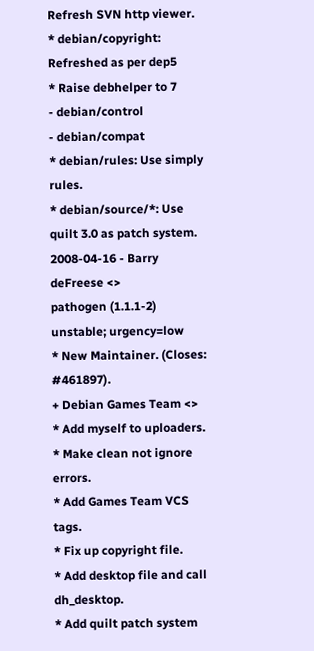Refresh SVN http viewer.
* debian/copyright: Refreshed as per dep5
* Raise debhelper to 7
- debian/control
- debian/compat
* debian/rules: Use simply rules.
* debian/source/*: Use quilt 3.0 as patch system.
2008-04-16 - Barry deFreese <>
pathogen (1.1.1-2) unstable; urgency=low
* New Maintainer. (Closes: #461897).
+ Debian Games Team <>
* Add myself to uploaders.
* Make clean not ignore errors.
* Add Games Team VCS tags.
* Fix up copyright file.
* Add desktop file and call dh_desktop.
* Add quilt patch system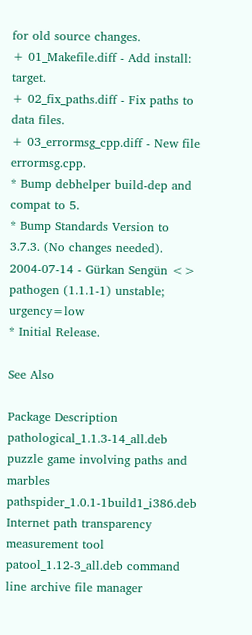for old source changes.
+ 01_Makefile.diff - Add install: target.
+ 02_fix_paths.diff - Fix paths to data files.
+ 03_errormsg_cpp.diff - New file errormsg.cpp.
* Bump debhelper build-dep and compat to 5.
* Bump Standards Version to 3.7.3. (No changes needed).
2004-07-14 - Gürkan Sengün <>
pathogen (1.1.1-1) unstable; urgency=low
* Initial Release.

See Also

Package Description
pathological_1.1.3-14_all.deb puzzle game involving paths and marbles
pathspider_1.0.1-1build1_i386.deb Internet path transparency measurement tool
patool_1.12-3_all.deb command line archive file manager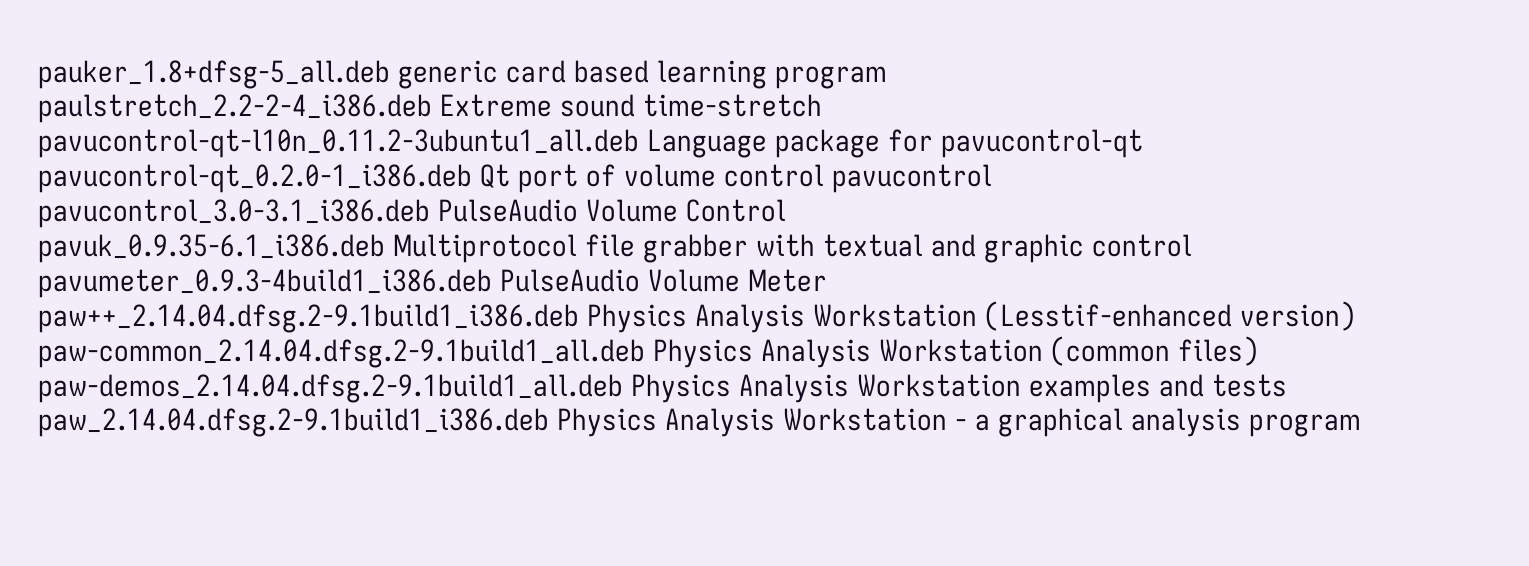pauker_1.8+dfsg-5_all.deb generic card based learning program
paulstretch_2.2-2-4_i386.deb Extreme sound time-stretch
pavucontrol-qt-l10n_0.11.2-3ubuntu1_all.deb Language package for pavucontrol-qt
pavucontrol-qt_0.2.0-1_i386.deb Qt port of volume control pavucontrol
pavucontrol_3.0-3.1_i386.deb PulseAudio Volume Control
pavuk_0.9.35-6.1_i386.deb Multiprotocol file grabber with textual and graphic control
pavumeter_0.9.3-4build1_i386.deb PulseAudio Volume Meter
paw++_2.14.04.dfsg.2-9.1build1_i386.deb Physics Analysis Workstation (Lesstif-enhanced version)
paw-common_2.14.04.dfsg.2-9.1build1_all.deb Physics Analysis Workstation (common files)
paw-demos_2.14.04.dfsg.2-9.1build1_all.deb Physics Analysis Workstation examples and tests
paw_2.14.04.dfsg.2-9.1build1_i386.deb Physics Analysis Workstation - a graphical analysis program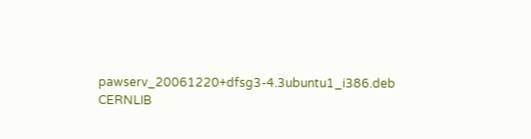pawserv_20061220+dfsg3-4.3ubuntu1_i386.deb CERNLIB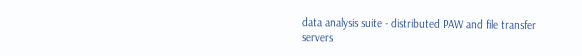data analysis suite - distributed PAW and file transfer servers